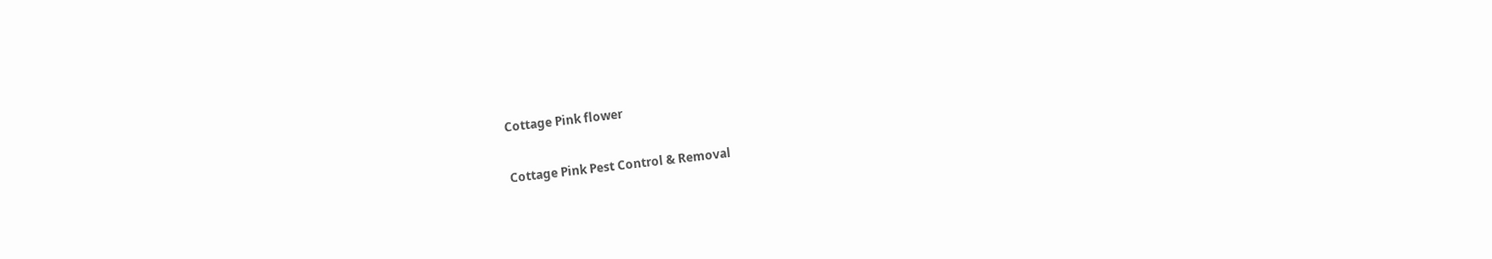Cottage Pink flower

Cottage Pink Pest Control & Removal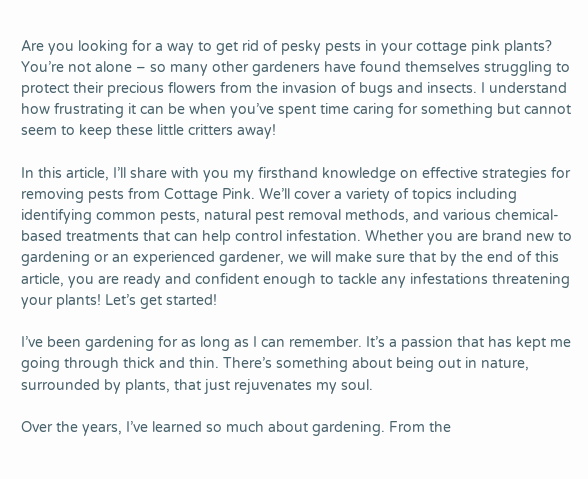Are you looking for a way to get rid of pesky pests in your cottage pink plants? You’re not alone – so many other gardeners have found themselves struggling to protect their precious flowers from the invasion of bugs and insects. I understand how frustrating it can be when you’ve spent time caring for something but cannot seem to keep these little critters away!

In this article, I’ll share with you my firsthand knowledge on effective strategies for removing pests from Cottage Pink. We’ll cover a variety of topics including identifying common pests, natural pest removal methods, and various chemical-based treatments that can help control infestation. Whether you are brand new to gardening or an experienced gardener, we will make sure that by the end of this article, you are ready and confident enough to tackle any infestations threatening your plants! Let’s get started!

I’ve been gardening for as long as I can remember. It’s a passion that has kept me going through thick and thin. There’s something about being out in nature, surrounded by plants, that just rejuvenates my soul.

Over the years, I’ve learned so much about gardening. From the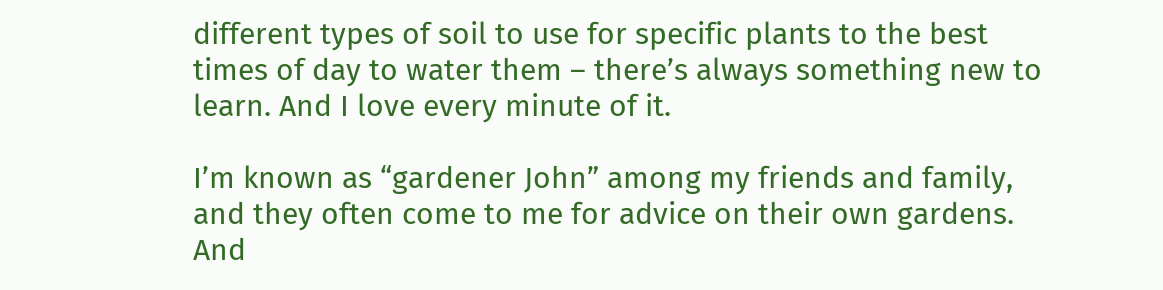different types of soil to use for specific plants to the best times of day to water them – there’s always something new to learn. And I love every minute of it.

I’m known as “gardener John” among my friends and family, and they often come to me for advice on their own gardens. And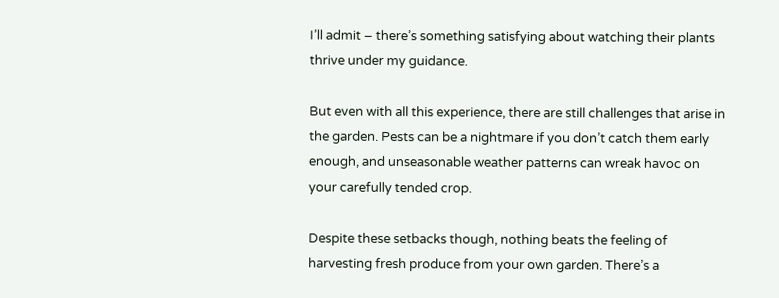I’ll admit – there’s something satisfying about watching their plants thrive under my guidance.

But even with all this experience, there are still challenges that arise in the garden. Pests can be a nightmare if you don’t catch them early enough, and unseasonable weather patterns can wreak havoc on your carefully tended crop.

Despite these setbacks though, nothing beats the feeling of harvesting fresh produce from your own garden. There’s a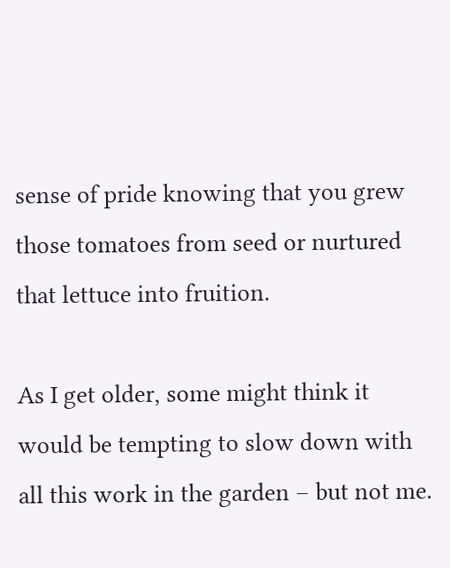sense of pride knowing that you grew those tomatoes from seed or nurtured that lettuce into fruition.

As I get older, some might think it would be tempting to slow down with all this work in the garden – but not me.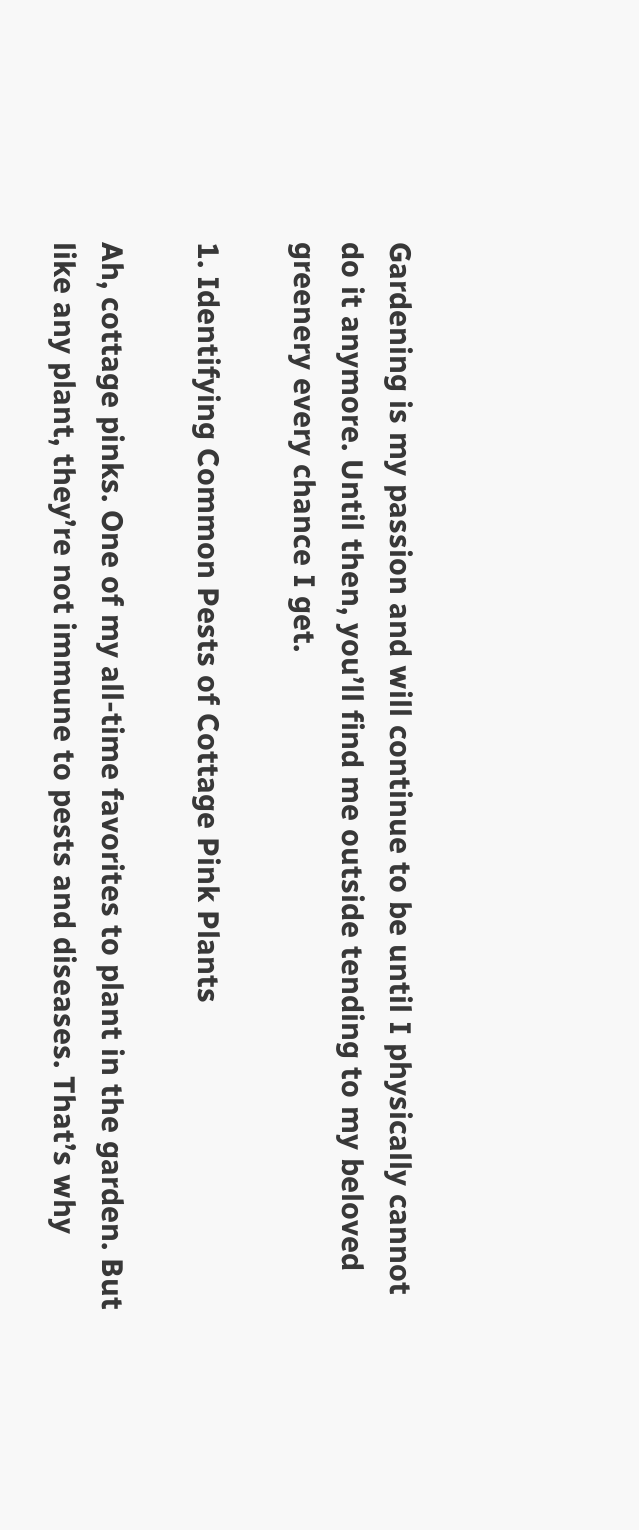Gardening is my passion and will continue to be until I physically cannot do it anymore. Until then, you’ll find me outside tending to my beloved greenery every chance I get.

1. Identifying Common Pests of Cottage Pink Plants

Ah, cottage pinks. One of my all-time favorites to plant in the garden. But like any plant, they’re not immune to pests and diseases. That’s why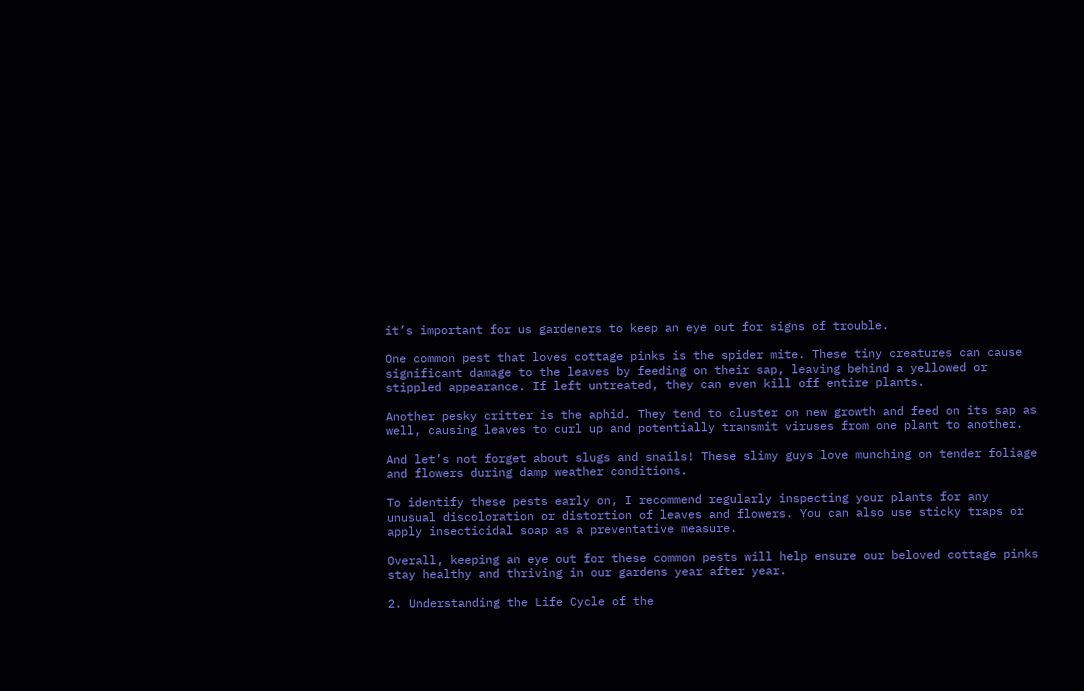it’s important for us gardeners to keep an eye out for signs of trouble.

One common pest that loves cottage pinks is the spider mite. These tiny creatures can cause significant damage to the leaves by feeding on their sap, leaving behind a yellowed or stippled appearance. If left untreated, they can even kill off entire plants.

Another pesky critter is the aphid. They tend to cluster on new growth and feed on its sap as well, causing leaves to curl up and potentially transmit viruses from one plant to another.

And let’s not forget about slugs and snails! These slimy guys love munching on tender foliage and flowers during damp weather conditions.

To identify these pests early on, I recommend regularly inspecting your plants for any unusual discoloration or distortion of leaves and flowers. You can also use sticky traps or apply insecticidal soap as a preventative measure.

Overall, keeping an eye out for these common pests will help ensure our beloved cottage pinks stay healthy and thriving in our gardens year after year.

2. Understanding the Life Cycle of the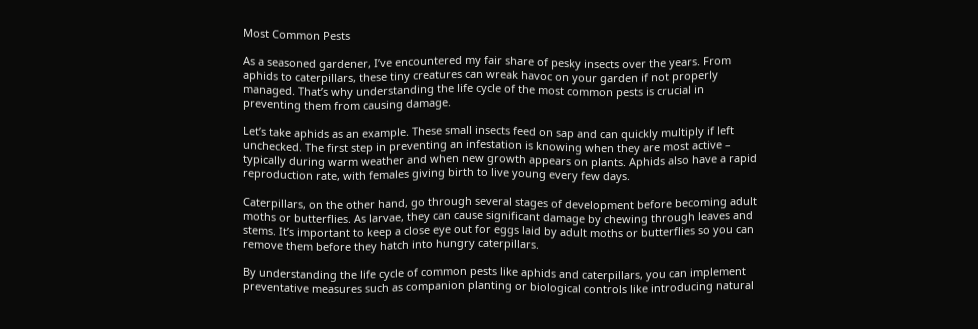Most Common Pests

As a seasoned gardener, I’ve encountered my fair share of pesky insects over the years. From aphids to caterpillars, these tiny creatures can wreak havoc on your garden if not properly managed. That’s why understanding the life cycle of the most common pests is crucial in preventing them from causing damage.

Let’s take aphids as an example. These small insects feed on sap and can quickly multiply if left unchecked. The first step in preventing an infestation is knowing when they are most active – typically during warm weather and when new growth appears on plants. Aphids also have a rapid reproduction rate, with females giving birth to live young every few days.

Caterpillars, on the other hand, go through several stages of development before becoming adult moths or butterflies. As larvae, they can cause significant damage by chewing through leaves and stems. It’s important to keep a close eye out for eggs laid by adult moths or butterflies so you can remove them before they hatch into hungry caterpillars.

By understanding the life cycle of common pests like aphids and caterpillars, you can implement preventative measures such as companion planting or biological controls like introducing natural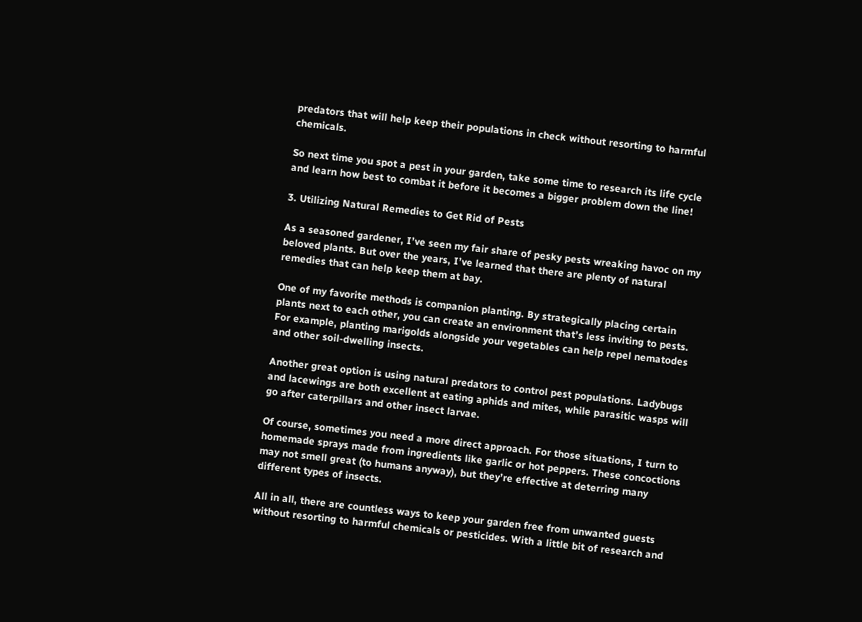predators that will help keep their populations in check without resorting to harmful chemicals.

So next time you spot a pest in your garden, take some time to research its life cycle and learn how best to combat it before it becomes a bigger problem down the line!

3. Utilizing Natural Remedies to Get Rid of Pests

As a seasoned gardener, I’ve seen my fair share of pesky pests wreaking havoc on my beloved plants. But over the years, I’ve learned that there are plenty of natural remedies that can help keep them at bay.

One of my favorite methods is companion planting. By strategically placing certain plants next to each other, you can create an environment that’s less inviting to pests. For example, planting marigolds alongside your vegetables can help repel nematodes and other soil-dwelling insects.

Another great option is using natural predators to control pest populations. Ladybugs and lacewings are both excellent at eating aphids and mites, while parasitic wasps will go after caterpillars and other insect larvae.

Of course, sometimes you need a more direct approach. For those situations, I turn to homemade sprays made from ingredients like garlic or hot peppers. These concoctions may not smell great (to humans anyway), but they’re effective at deterring many different types of insects.

All in all, there are countless ways to keep your garden free from unwanted guests without resorting to harmful chemicals or pesticides. With a little bit of research and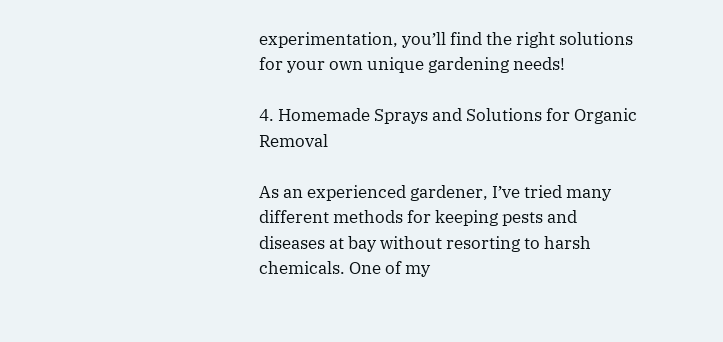experimentation, you’ll find the right solutions for your own unique gardening needs!

4. Homemade Sprays and Solutions for Organic Removal

As an experienced gardener, I’ve tried many different methods for keeping pests and diseases at bay without resorting to harsh chemicals. One of my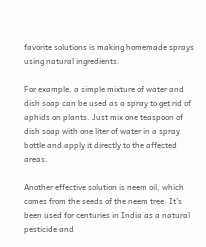favorite solutions is making homemade sprays using natural ingredients.

For example, a simple mixture of water and dish soap can be used as a spray to get rid of aphids on plants. Just mix one teaspoon of dish soap with one liter of water in a spray bottle and apply it directly to the affected areas.

Another effective solution is neem oil, which comes from the seeds of the neem tree. It’s been used for centuries in India as a natural pesticide and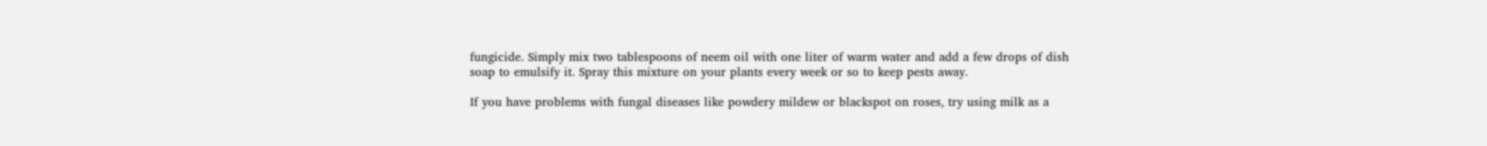fungicide. Simply mix two tablespoons of neem oil with one liter of warm water and add a few drops of dish soap to emulsify it. Spray this mixture on your plants every week or so to keep pests away.

If you have problems with fungal diseases like powdery mildew or blackspot on roses, try using milk as a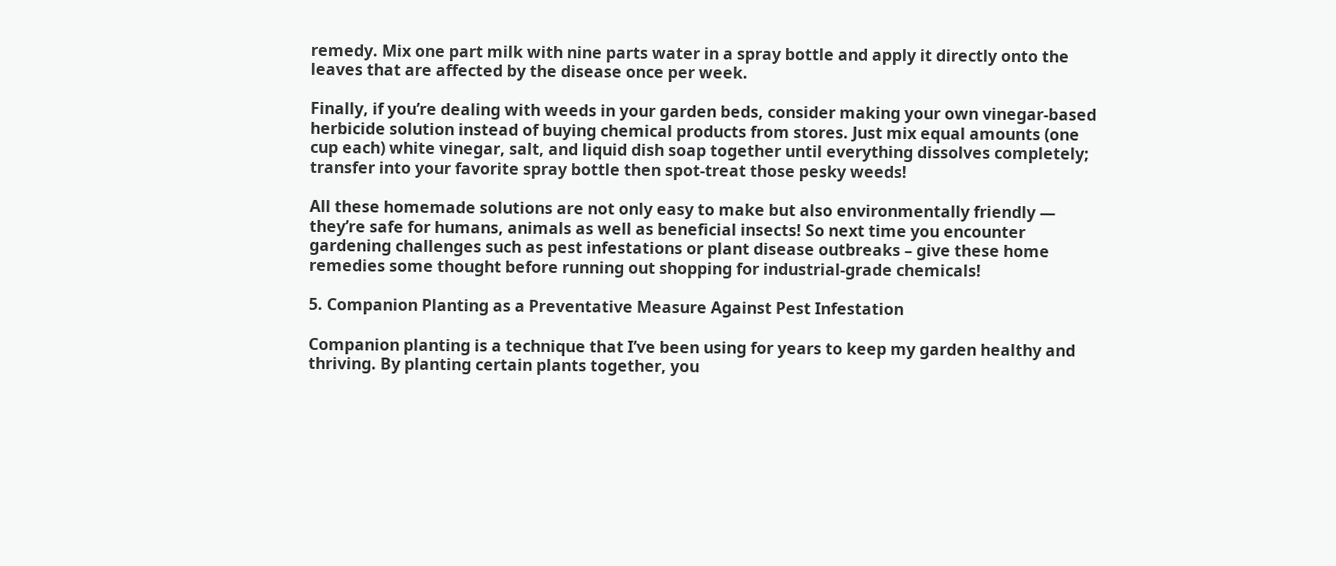remedy. Mix one part milk with nine parts water in a spray bottle and apply it directly onto the leaves that are affected by the disease once per week.

Finally, if you’re dealing with weeds in your garden beds, consider making your own vinegar-based herbicide solution instead of buying chemical products from stores. Just mix equal amounts (one cup each) white vinegar, salt, and liquid dish soap together until everything dissolves completely; transfer into your favorite spray bottle then spot-treat those pesky weeds!

All these homemade solutions are not only easy to make but also environmentally friendly — they’re safe for humans, animals as well as beneficial insects! So next time you encounter gardening challenges such as pest infestations or plant disease outbreaks – give these home remedies some thought before running out shopping for industrial-grade chemicals!

5. Companion Planting as a Preventative Measure Against Pest Infestation

Companion planting is a technique that I’ve been using for years to keep my garden healthy and thriving. By planting certain plants together, you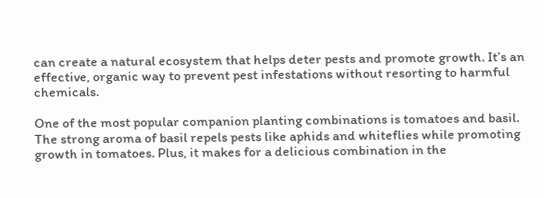can create a natural ecosystem that helps deter pests and promote growth. It’s an effective, organic way to prevent pest infestations without resorting to harmful chemicals.

One of the most popular companion planting combinations is tomatoes and basil. The strong aroma of basil repels pests like aphids and whiteflies while promoting growth in tomatoes. Plus, it makes for a delicious combination in the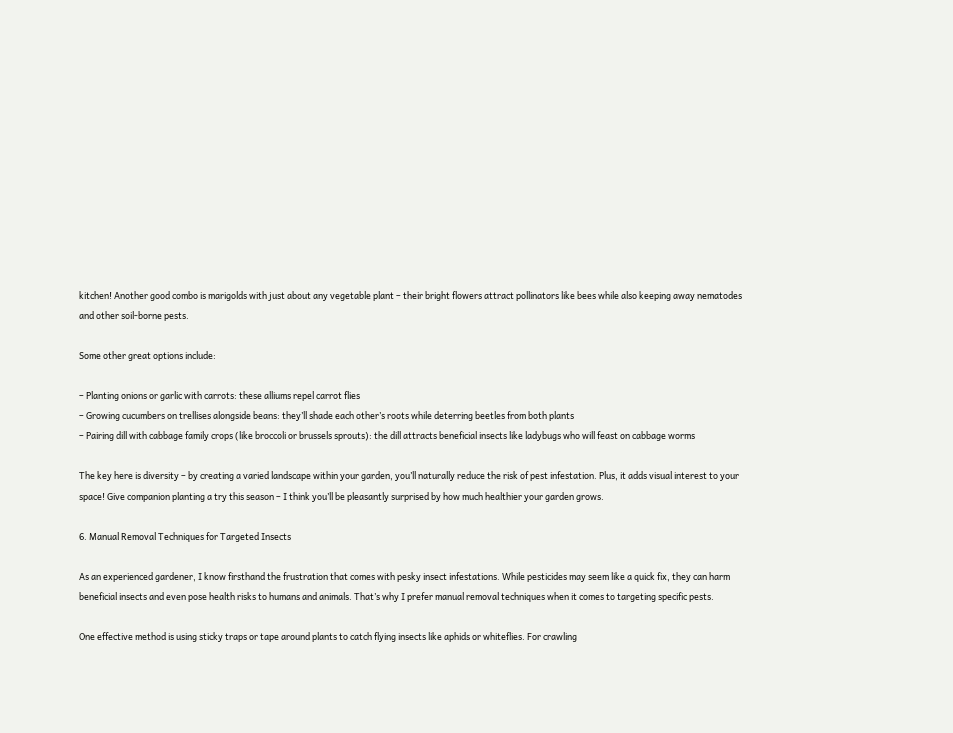kitchen! Another good combo is marigolds with just about any vegetable plant – their bright flowers attract pollinators like bees while also keeping away nematodes and other soil-borne pests.

Some other great options include:

– Planting onions or garlic with carrots: these alliums repel carrot flies
– Growing cucumbers on trellises alongside beans: they’ll shade each other’s roots while deterring beetles from both plants
– Pairing dill with cabbage family crops (like broccoli or brussels sprouts): the dill attracts beneficial insects like ladybugs who will feast on cabbage worms

The key here is diversity – by creating a varied landscape within your garden, you’ll naturally reduce the risk of pest infestation. Plus, it adds visual interest to your space! Give companion planting a try this season – I think you’ll be pleasantly surprised by how much healthier your garden grows.

6. Manual Removal Techniques for Targeted Insects

As an experienced gardener, I know firsthand the frustration that comes with pesky insect infestations. While pesticides may seem like a quick fix, they can harm beneficial insects and even pose health risks to humans and animals. That’s why I prefer manual removal techniques when it comes to targeting specific pests.

One effective method is using sticky traps or tape around plants to catch flying insects like aphids or whiteflies. For crawling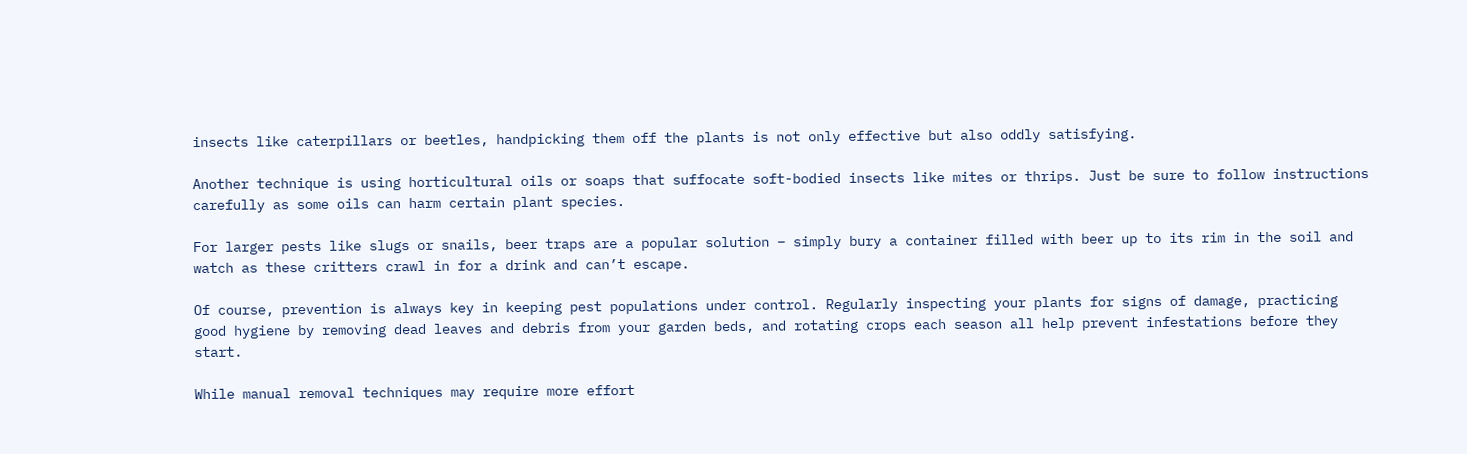insects like caterpillars or beetles, handpicking them off the plants is not only effective but also oddly satisfying.

Another technique is using horticultural oils or soaps that suffocate soft-bodied insects like mites or thrips. Just be sure to follow instructions carefully as some oils can harm certain plant species.

For larger pests like slugs or snails, beer traps are a popular solution – simply bury a container filled with beer up to its rim in the soil and watch as these critters crawl in for a drink and can’t escape.

Of course, prevention is always key in keeping pest populations under control. Regularly inspecting your plants for signs of damage, practicing good hygiene by removing dead leaves and debris from your garden beds, and rotating crops each season all help prevent infestations before they start.

While manual removal techniques may require more effort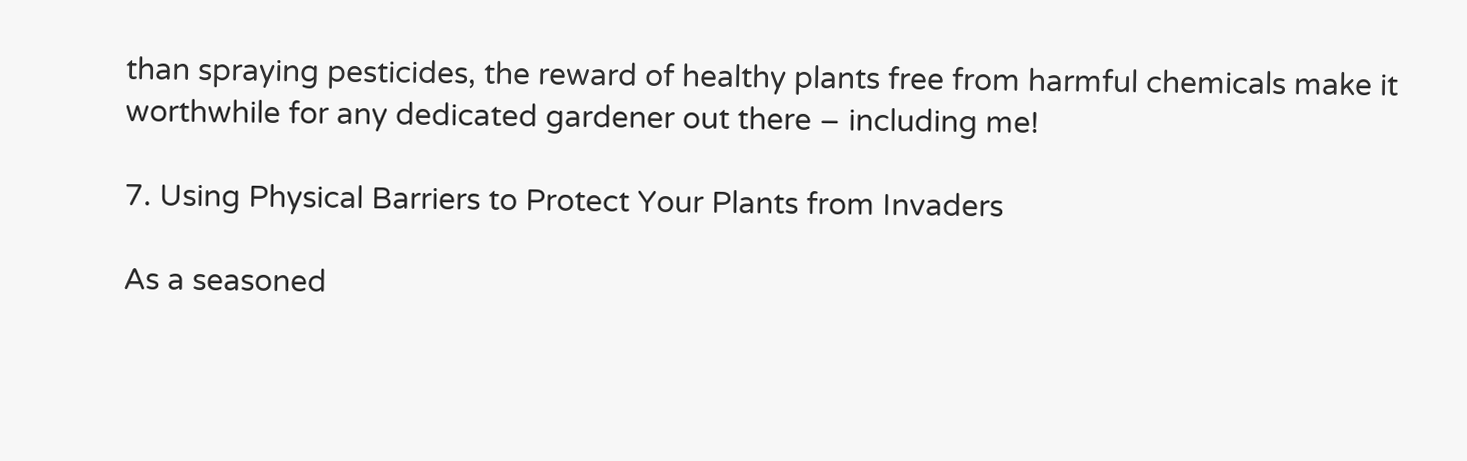than spraying pesticides, the reward of healthy plants free from harmful chemicals make it worthwhile for any dedicated gardener out there – including me!

7. Using Physical Barriers to Protect Your Plants from Invaders

As a seasoned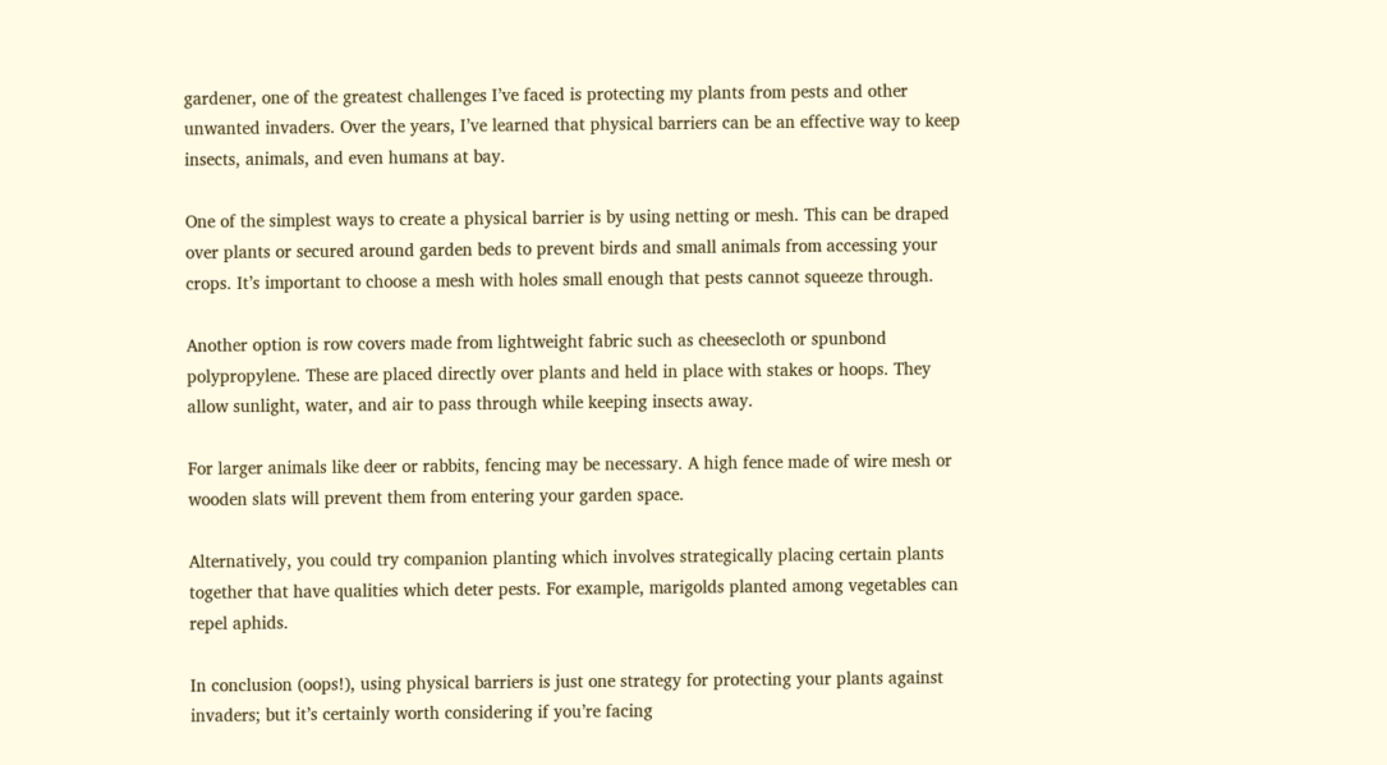gardener, one of the greatest challenges I’ve faced is protecting my plants from pests and other unwanted invaders. Over the years, I’ve learned that physical barriers can be an effective way to keep insects, animals, and even humans at bay.

One of the simplest ways to create a physical barrier is by using netting or mesh. This can be draped over plants or secured around garden beds to prevent birds and small animals from accessing your crops. It’s important to choose a mesh with holes small enough that pests cannot squeeze through.

Another option is row covers made from lightweight fabric such as cheesecloth or spunbond polypropylene. These are placed directly over plants and held in place with stakes or hoops. They allow sunlight, water, and air to pass through while keeping insects away.

For larger animals like deer or rabbits, fencing may be necessary. A high fence made of wire mesh or wooden slats will prevent them from entering your garden space.

Alternatively, you could try companion planting which involves strategically placing certain plants together that have qualities which deter pests. For example, marigolds planted among vegetables can repel aphids.

In conclusion (oops!), using physical barriers is just one strategy for protecting your plants against invaders; but it’s certainly worth considering if you’re facing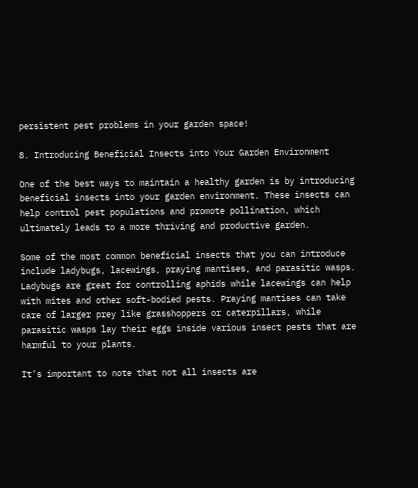persistent pest problems in your garden space!

8. Introducing Beneficial Insects into Your Garden Environment

One of the best ways to maintain a healthy garden is by introducing beneficial insects into your garden environment. These insects can help control pest populations and promote pollination, which ultimately leads to a more thriving and productive garden.

Some of the most common beneficial insects that you can introduce include ladybugs, lacewings, praying mantises, and parasitic wasps. Ladybugs are great for controlling aphids while lacewings can help with mites and other soft-bodied pests. Praying mantises can take care of larger prey like grasshoppers or caterpillars, while parasitic wasps lay their eggs inside various insect pests that are harmful to your plants.

It’s important to note that not all insects are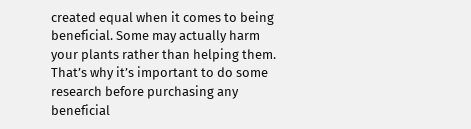created equal when it comes to being beneficial. Some may actually harm your plants rather than helping them. That’s why it’s important to do some research before purchasing any beneficial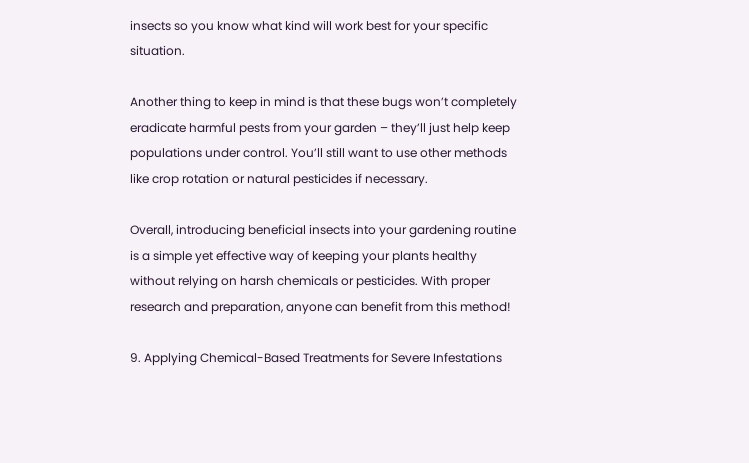insects so you know what kind will work best for your specific situation.

Another thing to keep in mind is that these bugs won’t completely eradicate harmful pests from your garden – they’ll just help keep populations under control. You’ll still want to use other methods like crop rotation or natural pesticides if necessary.

Overall, introducing beneficial insects into your gardening routine is a simple yet effective way of keeping your plants healthy without relying on harsh chemicals or pesticides. With proper research and preparation, anyone can benefit from this method!

9. Applying Chemical-Based Treatments for Severe Infestations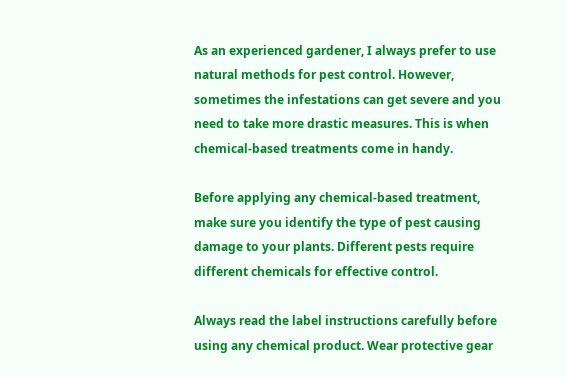As an experienced gardener, I always prefer to use natural methods for pest control. However, sometimes the infestations can get severe and you need to take more drastic measures. This is when chemical-based treatments come in handy.

Before applying any chemical-based treatment, make sure you identify the type of pest causing damage to your plants. Different pests require different chemicals for effective control.

Always read the label instructions carefully before using any chemical product. Wear protective gear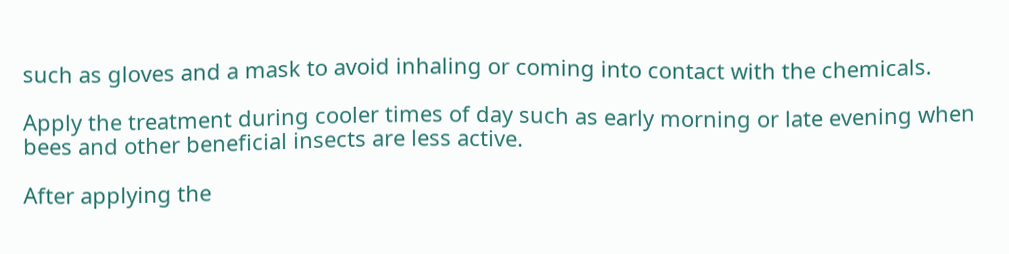such as gloves and a mask to avoid inhaling or coming into contact with the chemicals.

Apply the treatment during cooler times of day such as early morning or late evening when bees and other beneficial insects are less active.

After applying the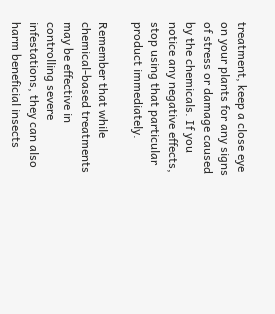treatment, keep a close eye on your plants for any signs of stress or damage caused by the chemicals. If you notice any negative effects, stop using that particular product immediately.

Remember that while chemical-based treatments may be effective in controlling severe infestations, they can also harm beneficial insects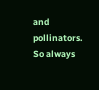and pollinators. So always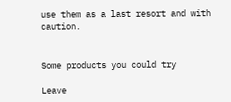use them as a last resort and with caution.


Some products you could try

Leave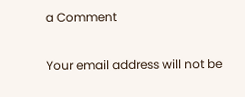a Comment

Your email address will not be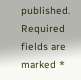published. Required fields are marked *